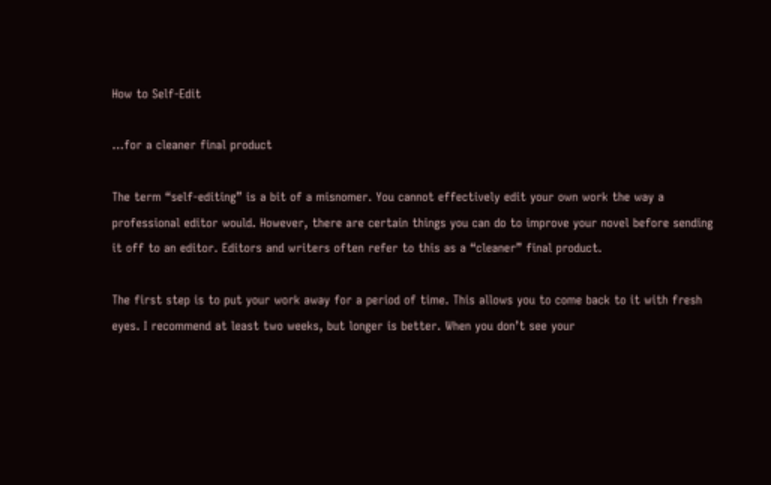How to Self-Edit

…for a cleaner final product

The term “self-editing” is a bit of a misnomer. You cannot effectively edit your own work the way a professional editor would. However, there are certain things you can do to improve your novel before sending it off to an editor. Editors and writers often refer to this as a “cleaner” final product.

The first step is to put your work away for a period of time. This allows you to come back to it with fresh eyes. I recommend at least two weeks, but longer is better. When you don’t see your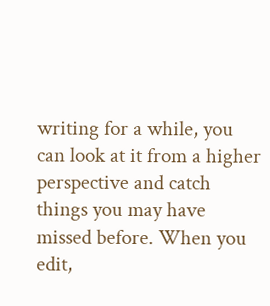writing for a while, you can look at it from a higher perspective and catch things you may have missed before. When you edit,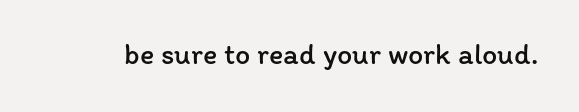be sure to read your work aloud.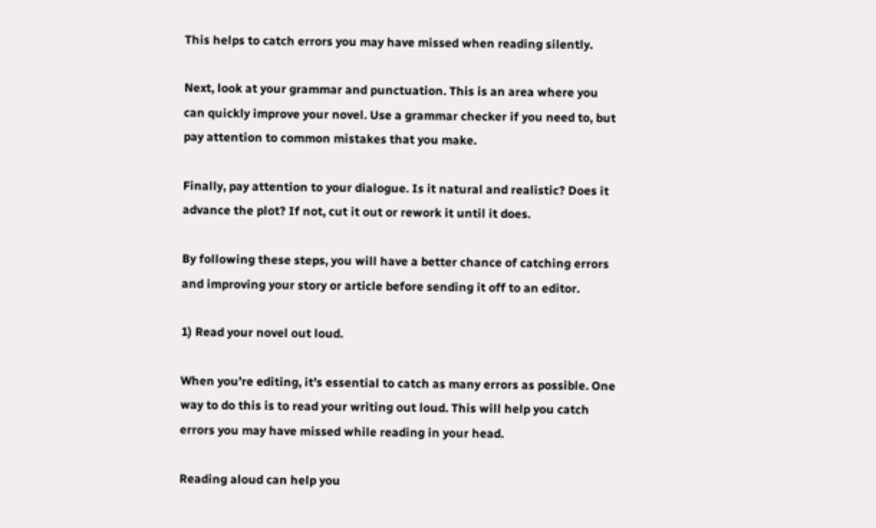This helps to catch errors you may have missed when reading silently.

Next, look at your grammar and punctuation. This is an area where you can quickly improve your novel. Use a grammar checker if you need to, but pay attention to common mistakes that you make.

Finally, pay attention to your dialogue. Is it natural and realistic? Does it advance the plot? If not, cut it out or rework it until it does.

By following these steps, you will have a better chance of catching errors and improving your story or article before sending it off to an editor.

1) Read your novel out loud.

When you’re editing, it’s essential to catch as many errors as possible. One way to do this is to read your writing out loud. This will help you catch errors you may have missed while reading in your head.

Reading aloud can help you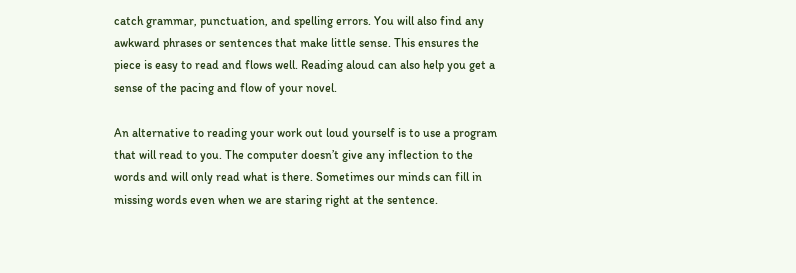catch grammar, punctuation, and spelling errors. You will also find any awkward phrases or sentences that make little sense. This ensures the piece is easy to read and flows well. Reading aloud can also help you get a sense of the pacing and flow of your novel.

An alternative to reading your work out loud yourself is to use a program that will read to you. The computer doesn’t give any inflection to the words and will only read what is there. Sometimes our minds can fill in missing words even when we are staring right at the sentence.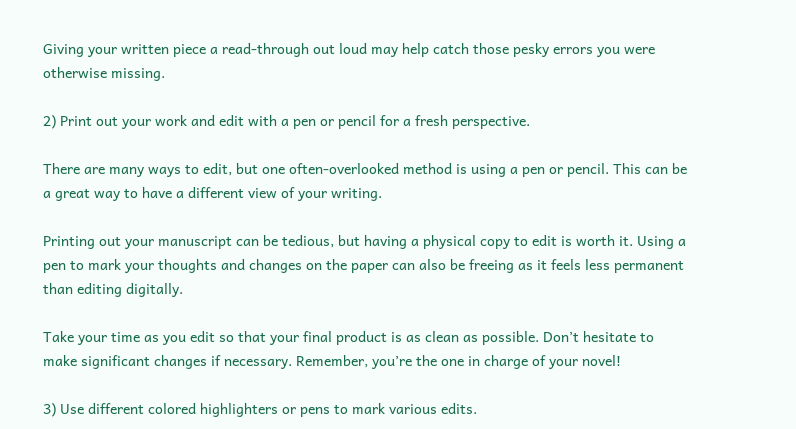Giving your written piece a read-through out loud may help catch those pesky errors you were otherwise missing.

2) Print out your work and edit with a pen or pencil for a fresh perspective.

There are many ways to edit, but one often-overlooked method is using a pen or pencil. This can be a great way to have a different view of your writing.

Printing out your manuscript can be tedious, but having a physical copy to edit is worth it. Using a pen to mark your thoughts and changes on the paper can also be freeing as it feels less permanent than editing digitally.

Take your time as you edit so that your final product is as clean as possible. Don’t hesitate to make significant changes if necessary. Remember, you’re the one in charge of your novel!

3) Use different colored highlighters or pens to mark various edits.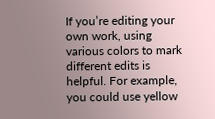If you’re editing your own work, using various colors to mark different edits is helpful. For example, you could use yellow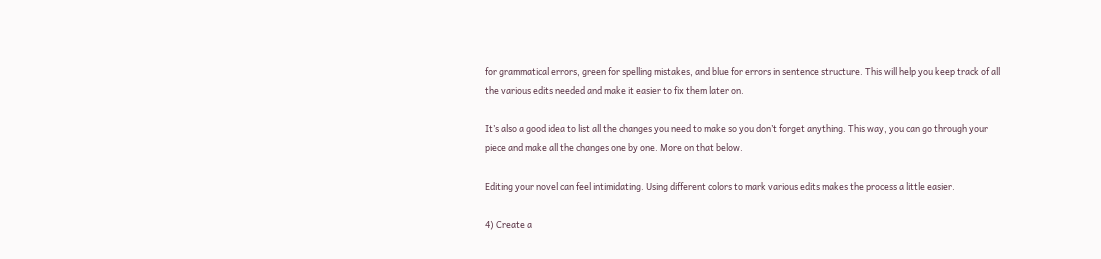for grammatical errors, green for spelling mistakes, and blue for errors in sentence structure. This will help you keep track of all the various edits needed and make it easier to fix them later on.

It’s also a good idea to list all the changes you need to make so you don’t forget anything. This way, you can go through your piece and make all the changes one by one. More on that below.

Editing your novel can feel intimidating. Using different colors to mark various edits makes the process a little easier.

4) Create a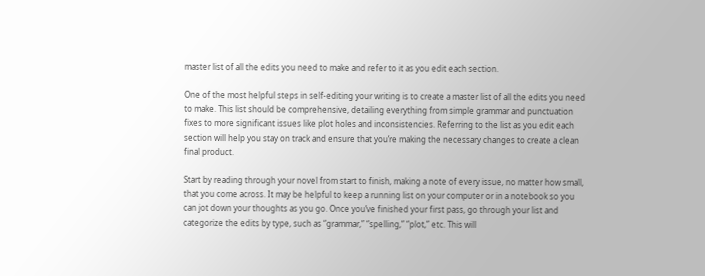master list of all the edits you need to make and refer to it as you edit each section.

One of the most helpful steps in self-editing your writing is to create a master list of all the edits you need to make. This list should be comprehensive, detailing everything from simple grammar and punctuation fixes to more significant issues like plot holes and inconsistencies. Referring to the list as you edit each section will help you stay on track and ensure that you’re making the necessary changes to create a clean final product.

Start by reading through your novel from start to finish, making a note of every issue, no matter how small, that you come across. It may be helpful to keep a running list on your computer or in a notebook so you can jot down your thoughts as you go. Once you’ve finished your first pass, go through your list and categorize the edits by type, such as “grammar,” “spelling,” “plot,” etc. This will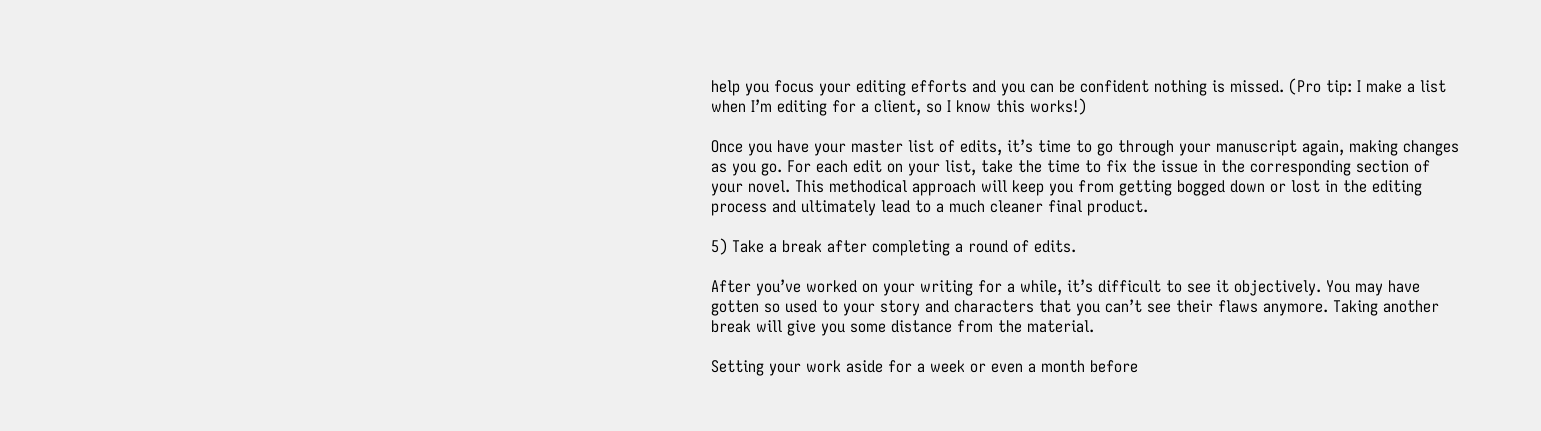help you focus your editing efforts and you can be confident nothing is missed. (Pro tip: I make a list when I’m editing for a client, so I know this works!)

Once you have your master list of edits, it’s time to go through your manuscript again, making changes as you go. For each edit on your list, take the time to fix the issue in the corresponding section of your novel. This methodical approach will keep you from getting bogged down or lost in the editing process and ultimately lead to a much cleaner final product.

5) Take a break after completing a round of edits.

After you’ve worked on your writing for a while, it’s difficult to see it objectively. You may have gotten so used to your story and characters that you can’t see their flaws anymore. Taking another break will give you some distance from the material.

Setting your work aside for a week or even a month before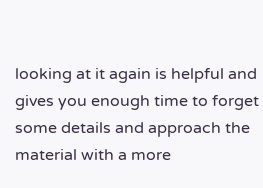looking at it again is helpful and gives you enough time to forget some details and approach the material with a more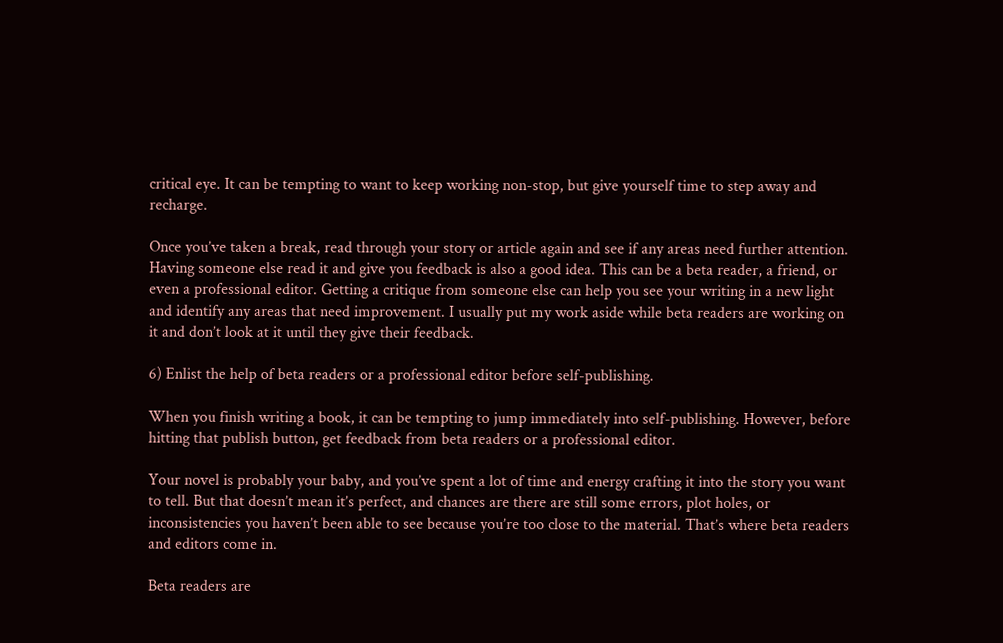critical eye. It can be tempting to want to keep working non-stop, but give yourself time to step away and recharge.

Once you’ve taken a break, read through your story or article again and see if any areas need further attention. Having someone else read it and give you feedback is also a good idea. This can be a beta reader, a friend, or even a professional editor. Getting a critique from someone else can help you see your writing in a new light and identify any areas that need improvement. I usually put my work aside while beta readers are working on it and don’t look at it until they give their feedback.

6) Enlist the help of beta readers or a professional editor before self-publishing.

When you finish writing a book, it can be tempting to jump immediately into self-publishing. However, before hitting that publish button, get feedback from beta readers or a professional editor.

Your novel is probably your baby, and you’ve spent a lot of time and energy crafting it into the story you want to tell. But that doesn’t mean it’s perfect, and chances are there are still some errors, plot holes, or inconsistencies you haven’t been able to see because you’re too close to the material. That’s where beta readers and editors come in.

Beta readers are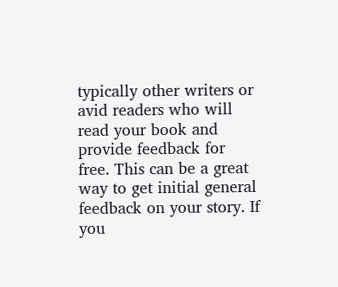typically other writers or avid readers who will read your book and provide feedback for free. This can be a great way to get initial general feedback on your story. If you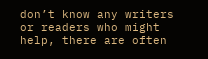don’t know any writers or readers who might help, there are often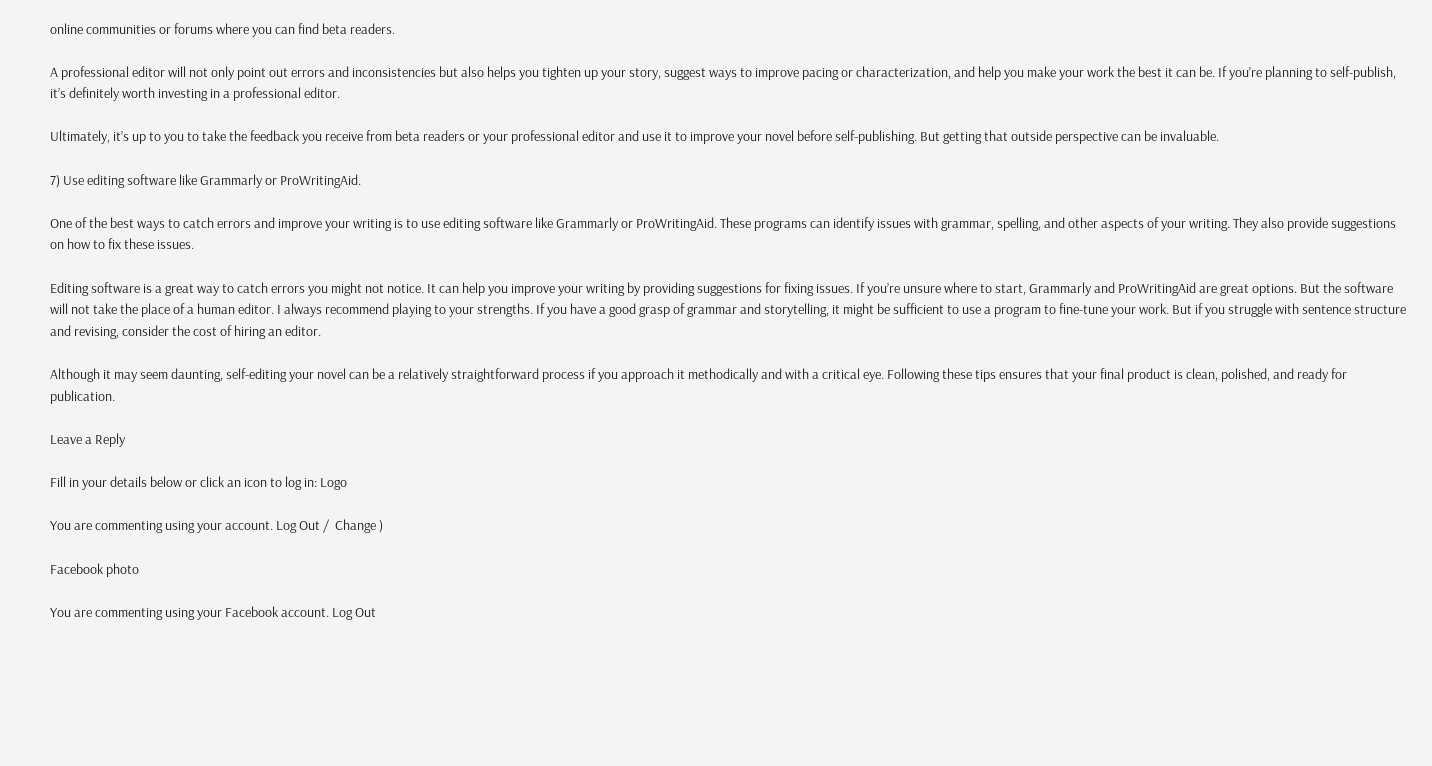online communities or forums where you can find beta readers.

A professional editor will not only point out errors and inconsistencies but also helps you tighten up your story, suggest ways to improve pacing or characterization, and help you make your work the best it can be. If you’re planning to self-publish, it’s definitely worth investing in a professional editor.

Ultimately, it’s up to you to take the feedback you receive from beta readers or your professional editor and use it to improve your novel before self-publishing. But getting that outside perspective can be invaluable.

7) Use editing software like Grammarly or ProWritingAid.

One of the best ways to catch errors and improve your writing is to use editing software like Grammarly or ProWritingAid. These programs can identify issues with grammar, spelling, and other aspects of your writing. They also provide suggestions on how to fix these issues.

Editing software is a great way to catch errors you might not notice. It can help you improve your writing by providing suggestions for fixing issues. If you’re unsure where to start, Grammarly and ProWritingAid are great options. But the software will not take the place of a human editor. I always recommend playing to your strengths. If you have a good grasp of grammar and storytelling, it might be sufficient to use a program to fine-tune your work. But if you struggle with sentence structure and revising, consider the cost of hiring an editor.

Although it may seem daunting, self-editing your novel can be a relatively straightforward process if you approach it methodically and with a critical eye. Following these tips ensures that your final product is clean, polished, and ready for publication.

Leave a Reply

Fill in your details below or click an icon to log in: Logo

You are commenting using your account. Log Out /  Change )

Facebook photo

You are commenting using your Facebook account. Log Out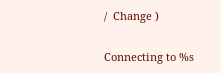/  Change )

Connecting to %s